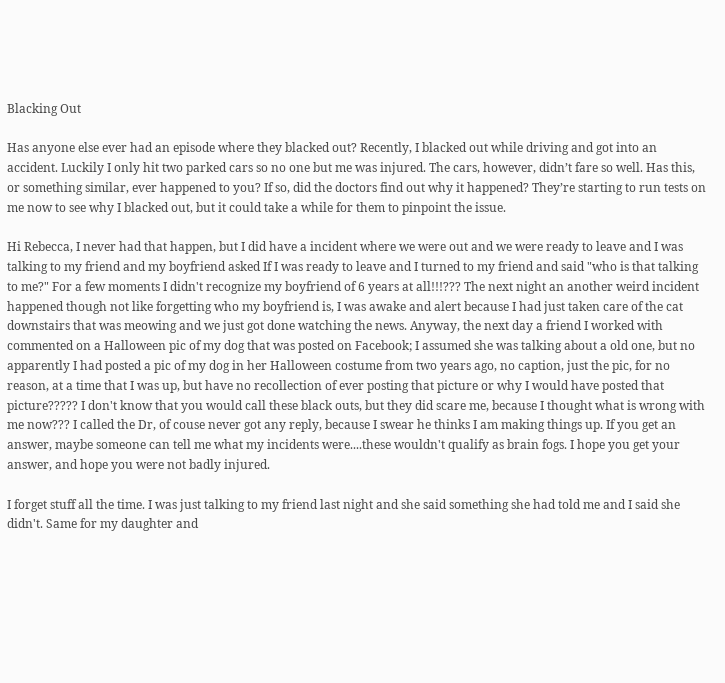Blacking Out

Has anyone else ever had an episode where they blacked out? Recently, I blacked out while driving and got into an accident. Luckily I only hit two parked cars so no one but me was injured. The cars, however, didn’t fare so well. Has this, or something similar, ever happened to you? If so, did the doctors find out why it happened? They’re starting to run tests on me now to see why I blacked out, but it could take a while for them to pinpoint the issue.

Hi Rebecca, I never had that happen, but I did have a incident where we were out and we were ready to leave and I was talking to my friend and my boyfriend asked If I was ready to leave and I turned to my friend and said "who is that talking to me?" For a few moments I didn't recognize my boyfriend of 6 years at all!!!??? The next night an another weird incident happened though not like forgetting who my boyfriend is, I was awake and alert because I had just taken care of the cat downstairs that was meowing and we just got done watching the news. Anyway, the next day a friend I worked with commented on a Halloween pic of my dog that was posted on Facebook; I assumed she was talking about a old one, but no apparently I had posted a pic of my dog in her Halloween costume from two years ago, no caption, just the pic, for no reason, at a time that I was up, but have no recollection of ever posting that picture or why I would have posted that picture????? I don't know that you would call these black outs, but they did scare me, because I thought what is wrong with me now??? I called the Dr, of couse never got any reply, because I swear he thinks I am making things up. If you get an answer, maybe someone can tell me what my incidents were....these wouldn't qualify as brain fogs. I hope you get your answer, and hope you were not badly injured.

I forget stuff all the time. I was just talking to my friend last night and she said something she had told me and I said she didn't. Same for my daughter and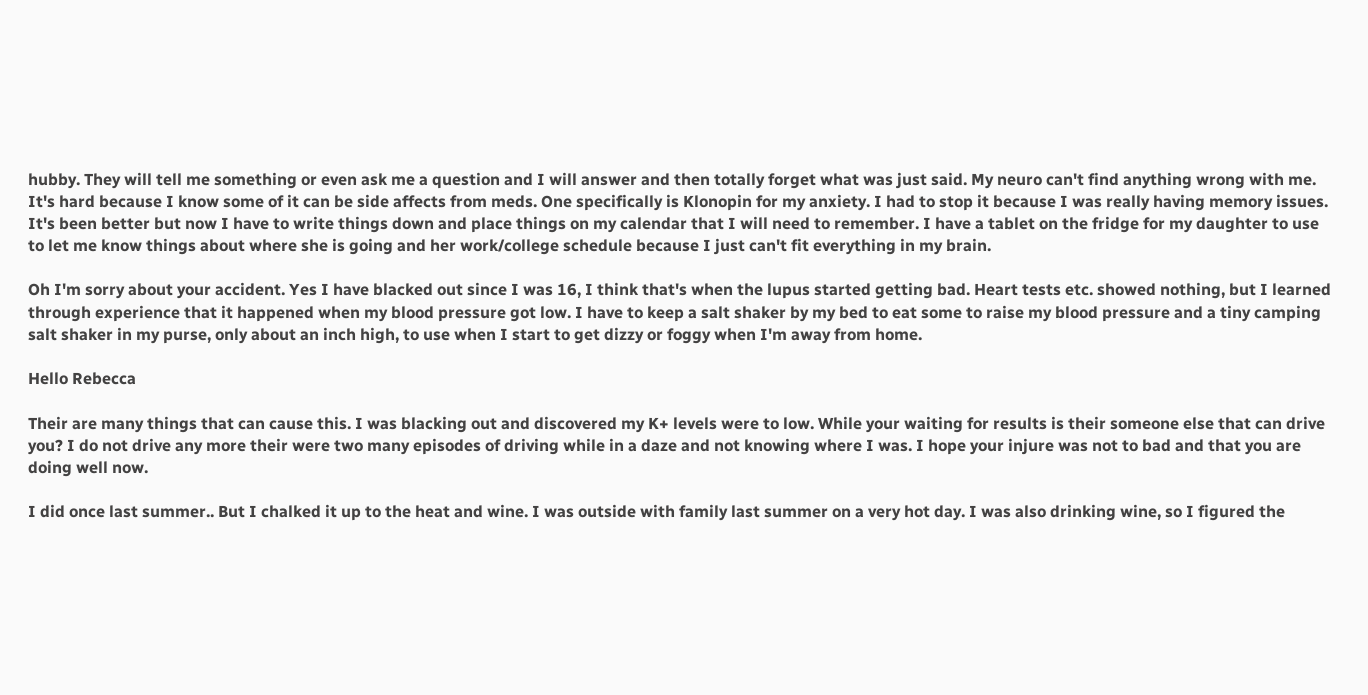hubby. They will tell me something or even ask me a question and I will answer and then totally forget what was just said. My neuro can't find anything wrong with me. It's hard because I know some of it can be side affects from meds. One specifically is Klonopin for my anxiety. I had to stop it because I was really having memory issues. It's been better but now I have to write things down and place things on my calendar that I will need to remember. I have a tablet on the fridge for my daughter to use to let me know things about where she is going and her work/college schedule because I just can't fit everything in my brain.

Oh I'm sorry about your accident. Yes I have blacked out since I was 16, I think that's when the lupus started getting bad. Heart tests etc. showed nothing, but I learned through experience that it happened when my blood pressure got low. I have to keep a salt shaker by my bed to eat some to raise my blood pressure and a tiny camping salt shaker in my purse, only about an inch high, to use when I start to get dizzy or foggy when I'm away from home.

Hello Rebecca

Their are many things that can cause this. I was blacking out and discovered my K+ levels were to low. While your waiting for results is their someone else that can drive you? I do not drive any more their were two many episodes of driving while in a daze and not knowing where I was. I hope your injure was not to bad and that you are doing well now.

I did once last summer.. But I chalked it up to the heat and wine. I was outside with family last summer on a very hot day. I was also drinking wine, so I figured the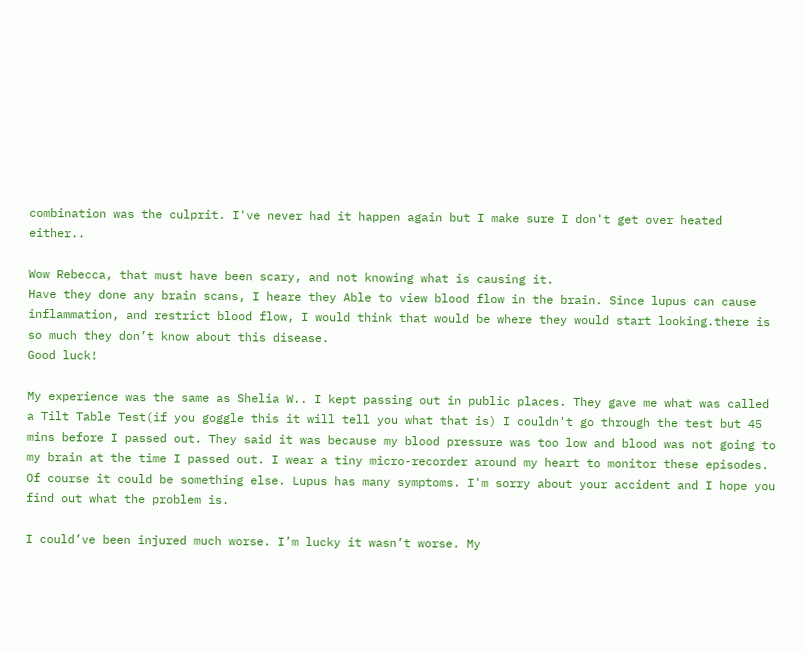combination was the culprit. I've never had it happen again but I make sure I don't get over heated either..

Wow Rebecca, that must have been scary, and not knowing what is causing it.
Have they done any brain scans, I heare they Able to view blood flow in the brain. Since lupus can cause inflammation, and restrict blood flow, I would think that would be where they would start looking.there is so much they don’t know about this disease.
Good luck!

My experience was the same as Shelia W.. I kept passing out in public places. They gave me what was called a Tilt Table Test(if you goggle this it will tell you what that is) I couldn't go through the test but 45 mins before I passed out. They said it was because my blood pressure was too low and blood was not going to my brain at the time I passed out. I wear a tiny micro-recorder around my heart to monitor these episodes. Of course it could be something else. Lupus has many symptoms. I'm sorry about your accident and I hope you find out what the problem is.

I could’ve been injured much worse. I’m lucky it wasn’t worse. My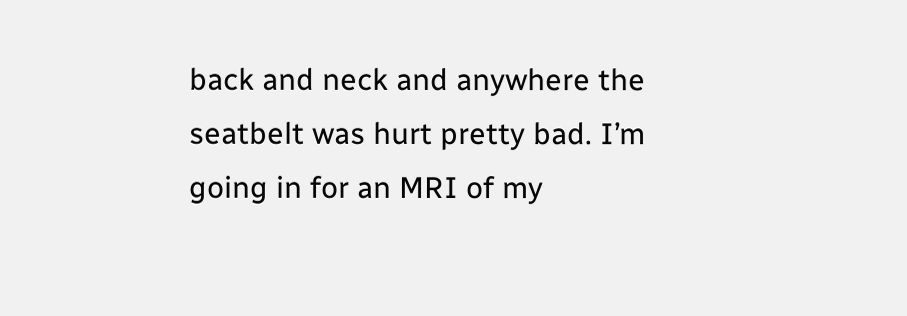back and neck and anywhere the seatbelt was hurt pretty bad. I’m going in for an MRI of my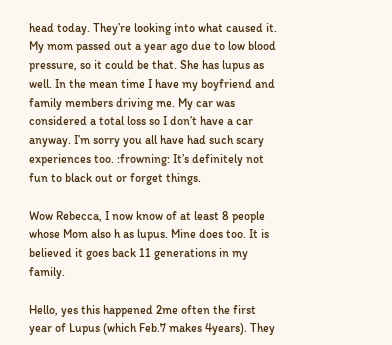head today. They’re looking into what caused it. My mom passed out a year ago due to low blood pressure, so it could be that. She has lupus as well. In the mean time I have my boyfriend and family members driving me. My car was considered a total loss so I don’t have a car anyway. I’m sorry you all have had such scary experiences too. :frowning: It’s definitely not fun to black out or forget things.

Wow Rebecca, I now know of at least 8 people whose Mom also h as lupus. Mine does too. It is believed it goes back 11 generations in my family.

Hello, yes this happened 2me often the first year of Lupus (which Feb.7 makes 4years). They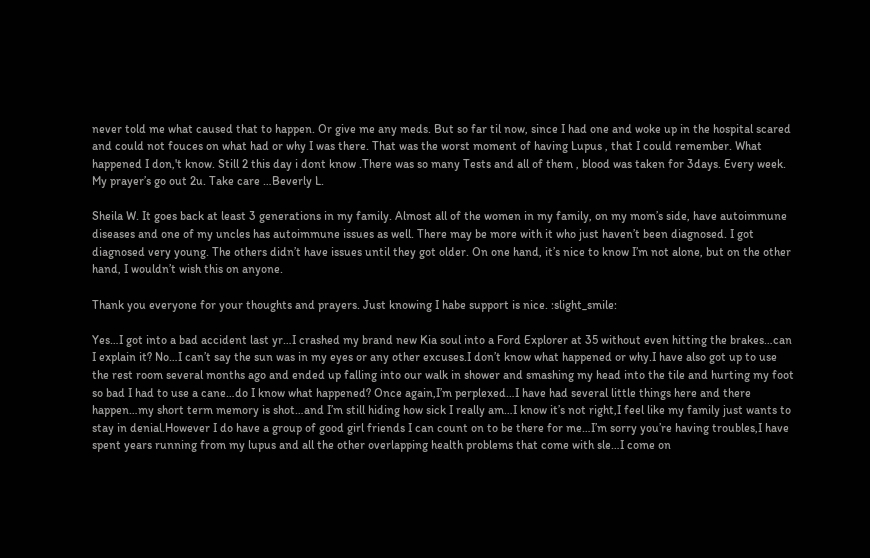never told me what caused that to happen. Or give me any meds. But so far til now, since I had one and woke up in the hospital scared and could not fouces on what had or why I was there. That was the worst moment of having Lupus , that I could remember. What happened I don,'t know. Still 2 this day i dont know .There was so many Tests and all of them , blood was taken for 3days. Every week. My prayer’s go out 2u. Take care …Beverly L.

Sheila W. It goes back at least 3 generations in my family. Almost all of the women in my family, on my mom’s side, have autoimmune diseases and one of my uncles has autoimmune issues as well. There may be more with it who just haven’t been diagnosed. I got diagnosed very young. The others didn’t have issues until they got older. On one hand, it’s nice to know I’m not alone, but on the other hand, I wouldn’t wish this on anyone.

Thank you everyone for your thoughts and prayers. Just knowing I habe support is nice. :slight_smile:

Yes…I got into a bad accident last yr…I crashed my brand new Kia soul into a Ford Explorer at 35 without even hitting the brakes…can I explain it? No…I can’t say the sun was in my eyes or any other excuses.I don’t know what happened or why.I have also got up to use the rest room several months ago and ended up falling into our walk in shower and smashing my head into the tile and hurting my foot so bad I had to use a cane…do I know what happened? Once again,I’m perplexed…I have had several little things here and there happen…my short term memory is shot…and I’m still hiding how sick I really am…I know it’s not right,I feel like my family just wants to stay in denial.However I do have a group of good girl friends I can count on to be there for me…I’m sorry you’re having troubles,I have spent years running from my lupus and all the other overlapping health problems that come with sle…I come on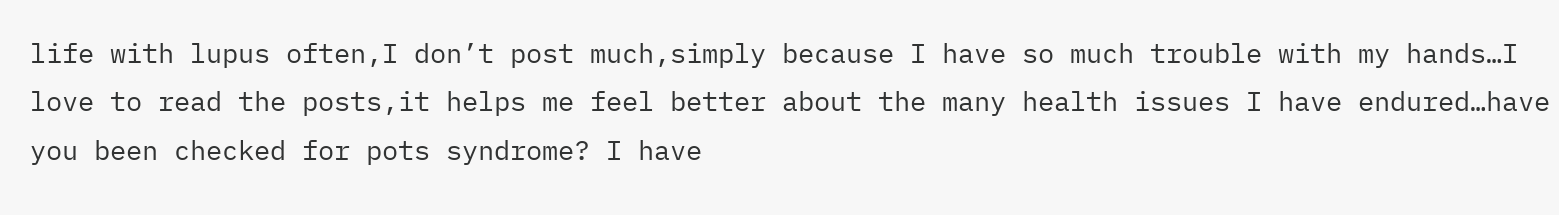life with lupus often,I don’t post much,simply because I have so much trouble with my hands…I love to read the posts,it helps me feel better about the many health issues I have endured…have you been checked for pots syndrome? I have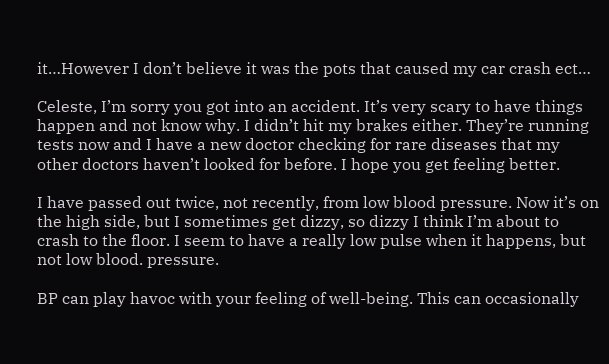it…However I don’t believe it was the pots that caused my car crash ect…

Celeste, I’m sorry you got into an accident. It’s very scary to have things happen and not know why. I didn’t hit my brakes either. They’re running tests now and I have a new doctor checking for rare diseases that my other doctors haven’t looked for before. I hope you get feeling better.

I have passed out twice, not recently, from low blood pressure. Now it’s on the high side, but I sometimes get dizzy, so dizzy I think I’m about to crash to the floor. I seem to have a really low pulse when it happens, but not low blood. pressure.

BP can play havoc with your feeling of well-being. This can occasionally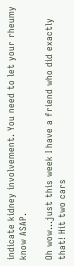indicate kidney involvement. You need to let your rheumy know ASAP.

Oh wow…just this week I have a friend who did exactly that! Hit two cars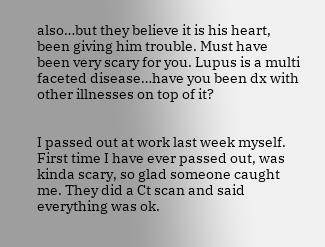also…but they believe it is his heart, been giving him trouble. Must have been very scary for you. Lupus is a multi faceted disease…have you been dx with other illnesses on top of it?


I passed out at work last week myself. First time I have ever passed out, was kinda scary, so glad someone caught me. They did a Ct scan and said everything was ok.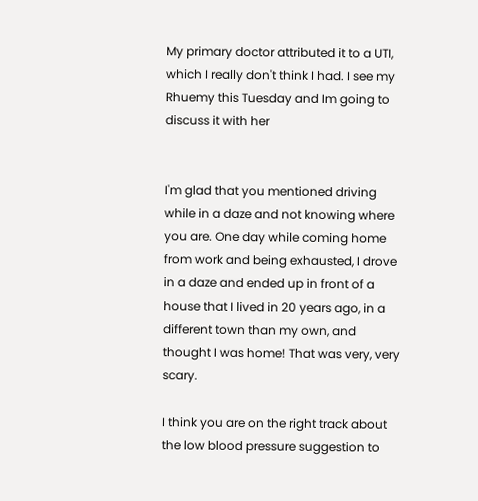My primary doctor attributed it to a UTI, which I really don't think I had. I see my Rhuemy this Tuesday and Im going to discuss it with her


I'm glad that you mentioned driving while in a daze and not knowing where you are. One day while coming home from work and being exhausted, I drove in a daze and ended up in front of a house that I lived in 20 years ago, in a different town than my own, and thought I was home! That was very, very scary.

I think you are on the right track about the low blood pressure suggestion to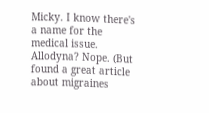Micky. I know there's a name for the medical issue. Allodyna? Nope. (But found a great article about migraines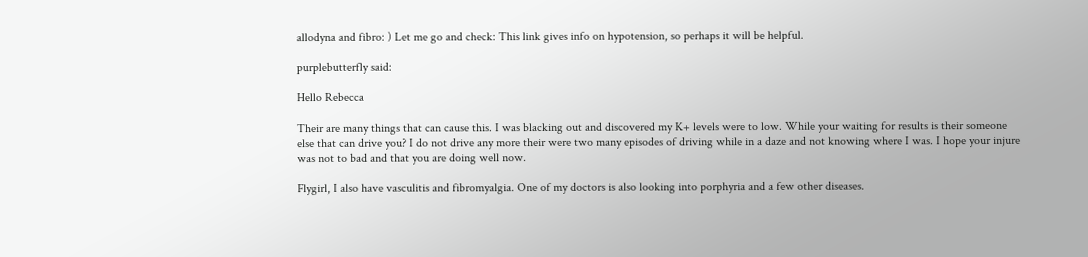allodyna and fibro: ) Let me go and check: This link gives info on hypotension, so perhaps it will be helpful.

purplebutterfly said:

Hello Rebecca

Their are many things that can cause this. I was blacking out and discovered my K+ levels were to low. While your waiting for results is their someone else that can drive you? I do not drive any more their were two many episodes of driving while in a daze and not knowing where I was. I hope your injure was not to bad and that you are doing well now.

Flygirl, I also have vasculitis and fibromyalgia. One of my doctors is also looking into porphyria and a few other diseases.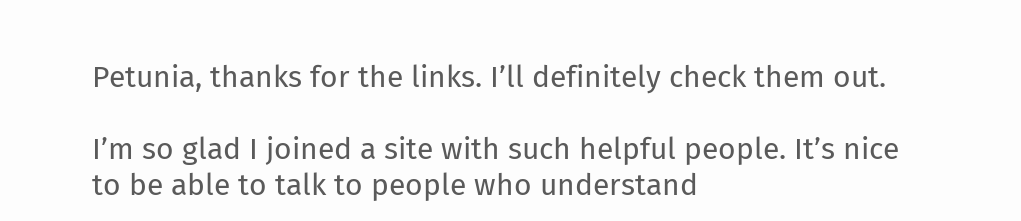Petunia, thanks for the links. I’ll definitely check them out.

I’m so glad I joined a site with such helpful people. It’s nice to be able to talk to people who understand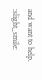and want to help. :slight_smile: